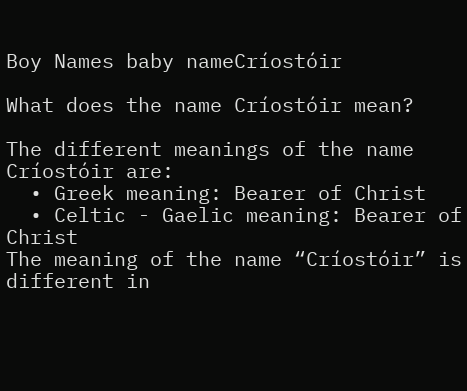Boy Names baby nameCríostóir

What does the name Críostóir mean?

The different meanings of the name Críostóir are:
  • Greek meaning: Bearer of Christ
  • Celtic - Gaelic meaning: Bearer of Christ
The meaning of the name “Críostóir” is different in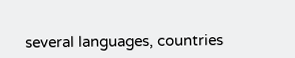several languages, countries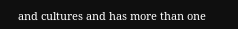and cultures and has more than one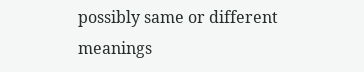possibly same or different meanings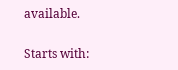available.

Starts with: